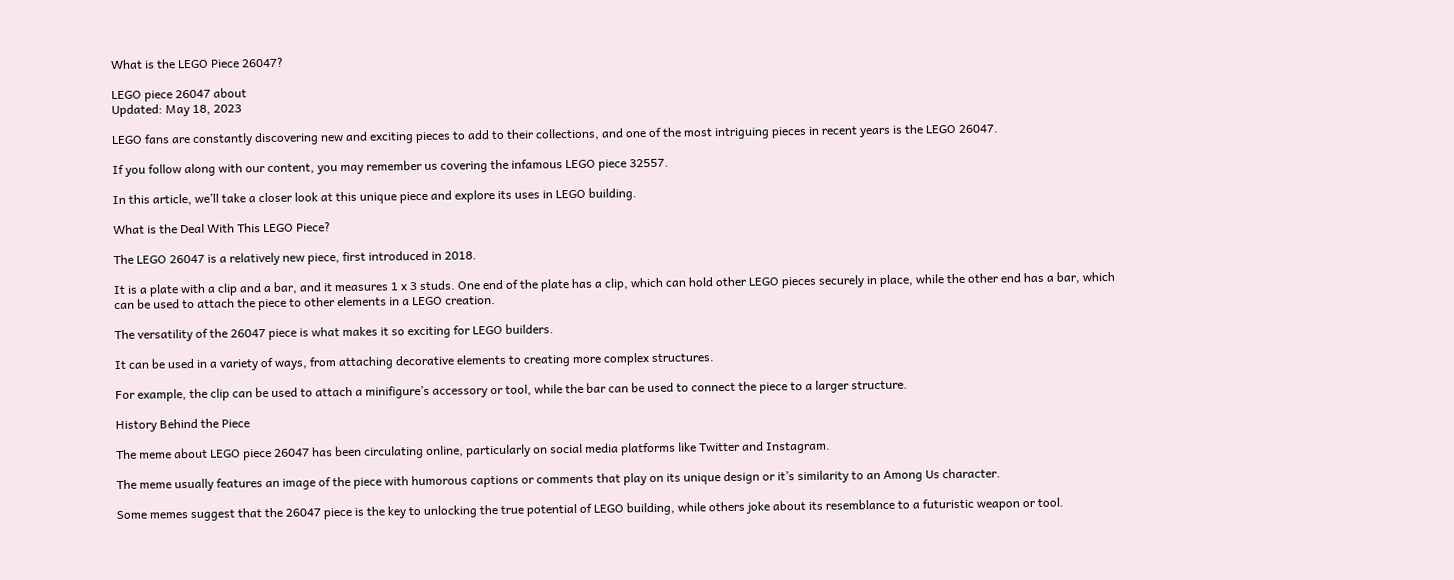What is the LEGO Piece 26047?

LEGO piece 26047 about
Updated: May 18, 2023

LEGO fans are constantly discovering new and exciting pieces to add to their collections, and one of the most intriguing pieces in recent years is the LEGO 26047.

If you follow along with our content, you may remember us covering the infamous LEGO piece 32557.

In this article, we’ll take a closer look at this unique piece and explore its uses in LEGO building.

What is the Deal With This LEGO Piece?

The LEGO 26047 is a relatively new piece, first introduced in 2018.

It is a plate with a clip and a bar, and it measures 1 x 3 studs. One end of the plate has a clip, which can hold other LEGO pieces securely in place, while the other end has a bar, which can be used to attach the piece to other elements in a LEGO creation.

The versatility of the 26047 piece is what makes it so exciting for LEGO builders.

It can be used in a variety of ways, from attaching decorative elements to creating more complex structures.

For example, the clip can be used to attach a minifigure’s accessory or tool, while the bar can be used to connect the piece to a larger structure.

History Behind the Piece

The meme about LEGO piece 26047 has been circulating online, particularly on social media platforms like Twitter and Instagram.

The meme usually features an image of the piece with humorous captions or comments that play on its unique design or it’s similarity to an Among Us character.

Some memes suggest that the 26047 piece is the key to unlocking the true potential of LEGO building, while others joke about its resemblance to a futuristic weapon or tool.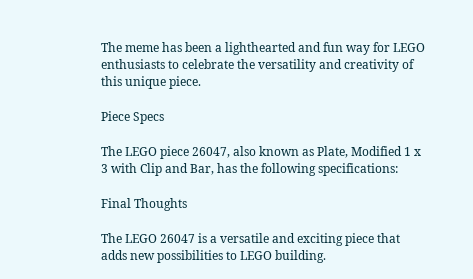The meme has been a lighthearted and fun way for LEGO enthusiasts to celebrate the versatility and creativity of this unique piece.

Piece Specs

The LEGO piece 26047, also known as Plate, Modified 1 x 3 with Clip and Bar, has the following specifications:

Final Thoughts

The LEGO 26047 is a versatile and exciting piece that adds new possibilities to LEGO building.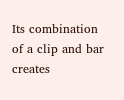Its combination of a clip and bar creates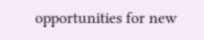opportunities for new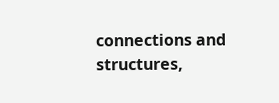connections and structures,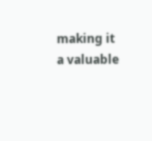making it a valuable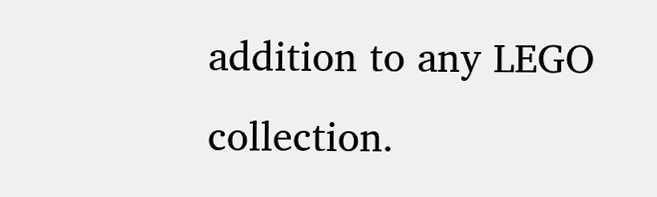addition to any LEGO collection.